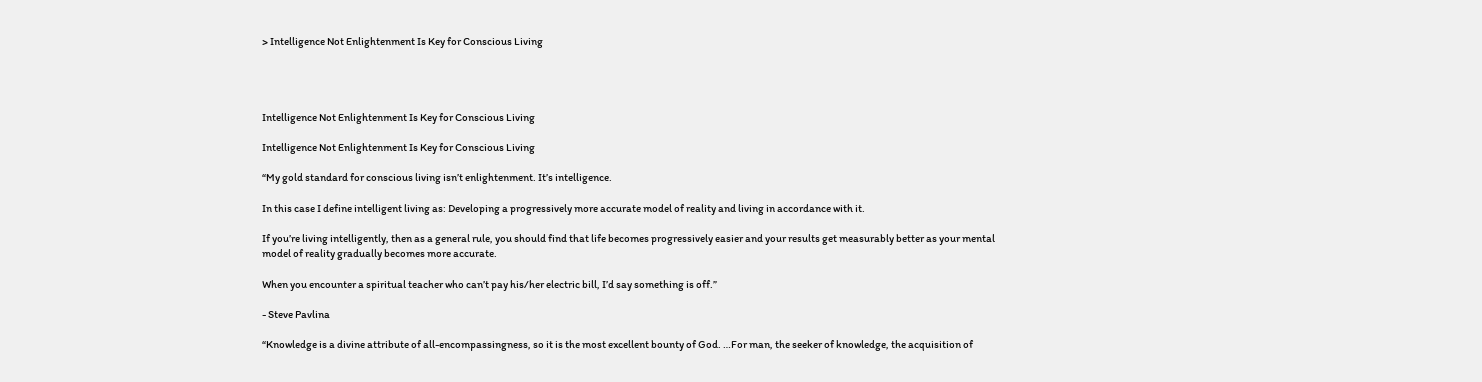> Intelligence Not Enlightenment Is Key for Conscious Living




Intelligence Not Enlightenment Is Key for Conscious Living

Intelligence Not Enlightenment Is Key for Conscious Living

“My gold standard for conscious living isn’t enlightenment. It’s intelligence.

In this case I define intelligent living as: Developing a progressively more accurate model of reality and living in accordance with it.

If you’re living intelligently, then as a general rule, you should find that life becomes progressively easier and your results get measurably better as your mental model of reality gradually becomes more accurate.

When you encounter a spiritual teacher who can’t pay his/her electric bill, I’d say something is off.”

- Steve Pavlina

“Knowledge is a divine attribute of all-encompassingness, so it is the most excellent bounty of God. …For man, the seeker of knowledge, the acquisition of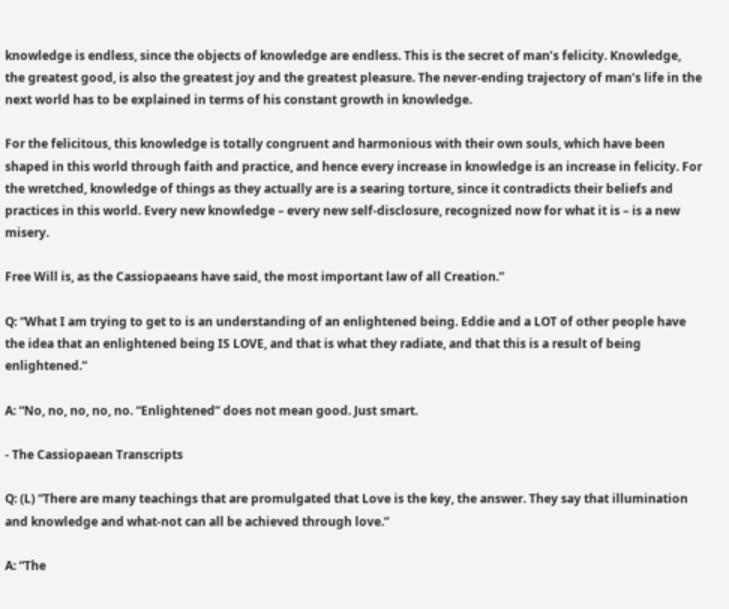knowledge is endless, since the objects of knowledge are endless. This is the secret of man’s felicity. Knowledge, the greatest good, is also the greatest joy and the greatest pleasure. The never-ending trajectory of man’s life in the next world has to be explained in terms of his constant growth in knowledge.

For the felicitous, this knowledge is totally congruent and harmonious with their own souls, which have been shaped in this world through faith and practice, and hence every increase in knowledge is an increase in felicity. For the wretched, knowledge of things as they actually are is a searing torture, since it contradicts their beliefs and practices in this world. Every new knowledge – every new self-disclosure, recognized now for what it is – is a new misery.

Free Will is, as the Cassiopaeans have said, the most important law of all Creation.”

Q: “What I am trying to get to is an understanding of an enlightened being. Eddie and a LOT of other people have the idea that an enlightened being IS LOVE, and that is what they radiate, and that this is a result of being enlightened.”

A: “No, no, no, no, no. “Enlightened” does not mean good. Just smart.

- The Cassiopaean Transcripts

Q: (L) “There are many teachings that are promulgated that Love is the key, the answer. They say that illumination and knowledge and what-not can all be achieved through love.”

A: “The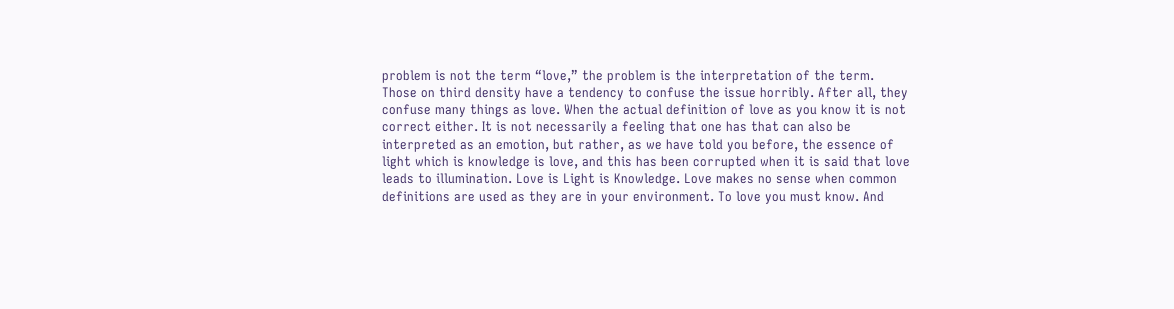problem is not the term “love,” the problem is the interpretation of the term. Those on third density have a tendency to confuse the issue horribly. After all, they confuse many things as love. When the actual definition of love as you know it is not correct either. It is not necessarily a feeling that one has that can also be interpreted as an emotion, but rather, as we have told you before, the essence of light which is knowledge is love, and this has been corrupted when it is said that love leads to illumination. Love is Light is Knowledge. Love makes no sense when common definitions are used as they are in your environment. To love you must know. And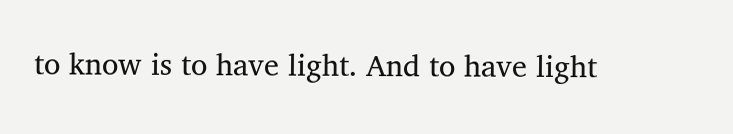to know is to have light. And to have light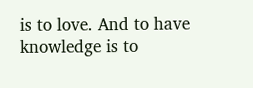is to love. And to have knowledge is to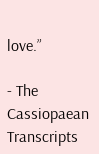love.”

- The Cassiopaean Transcripts